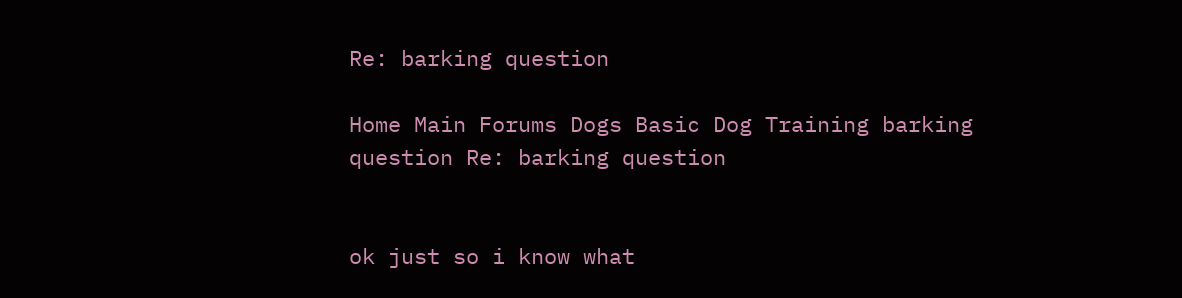Re: barking question

Home Main Forums Dogs Basic Dog Training barking question Re: barking question


ok just so i know what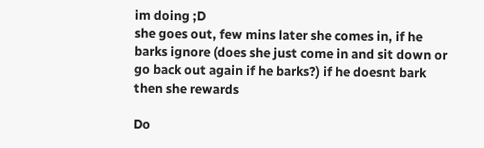im doing ;D
she goes out, few mins later she comes in, if he barks ignore (does she just come in and sit down or go back out again if he barks?) if he doesnt bark then she rewards

Do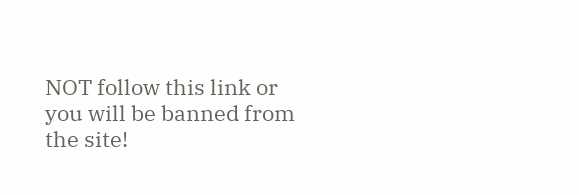NOT follow this link or you will be banned from the site!